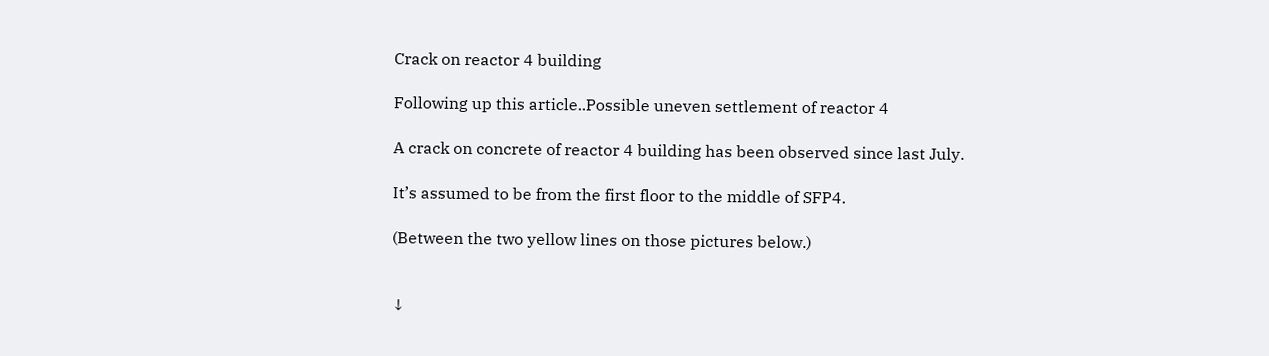Crack on reactor 4 building

Following up this article..Possible uneven settlement of reactor 4

A crack on concrete of reactor 4 building has been observed since last July.

It’s assumed to be from the first floor to the middle of SFP4.

(Between the two yellow lines on those pictures below.)


↓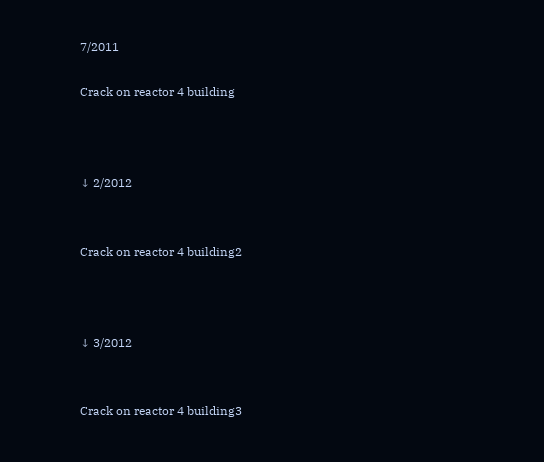7/2011

Crack on reactor 4 building



↓ 2/2012


Crack on reactor 4 building2



↓ 3/2012


Crack on reactor 4 building3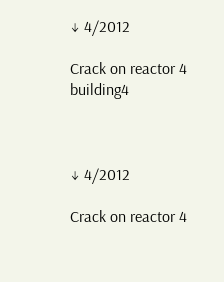↓ 4/2012

Crack on reactor 4 building4



↓ 4/2012

Crack on reactor 4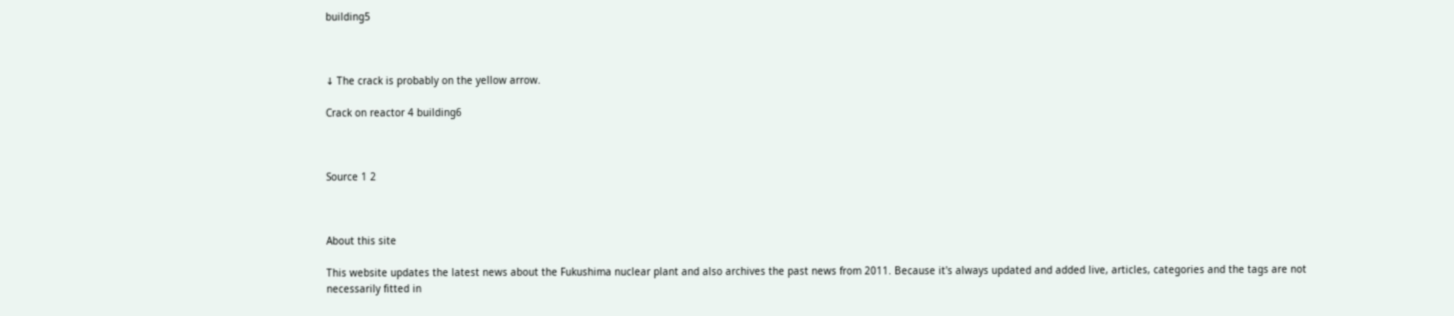building5



↓ The crack is probably on the yellow arrow.

Crack on reactor 4 building6



Source 1 2



About this site

This website updates the latest news about the Fukushima nuclear plant and also archives the past news from 2011. Because it's always updated and added live, articles, categories and the tags are not necessarily fitted in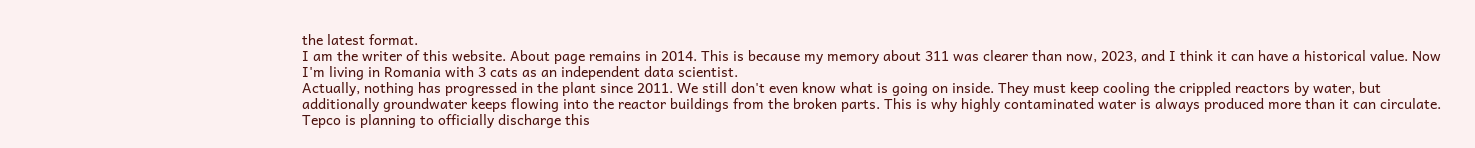the latest format.
I am the writer of this website. About page remains in 2014. This is because my memory about 311 was clearer than now, 2023, and I think it can have a historical value. Now I'm living in Romania with 3 cats as an independent data scientist.
Actually, nothing has progressed in the plant since 2011. We still don't even know what is going on inside. They must keep cooling the crippled reactors by water, but additionally groundwater keeps flowing into the reactor buildings from the broken parts. This is why highly contaminated water is always produced more than it can circulate. Tepco is planning to officially discharge this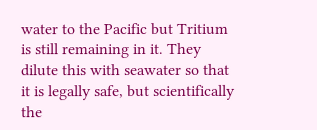water to the Pacific but Tritium is still remaining in it. They dilute this with seawater so that it is legally safe, but scientifically the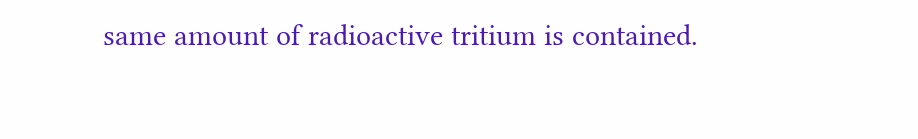same amount of radioactive tritium is contained.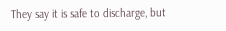They say it is safe to discharge, but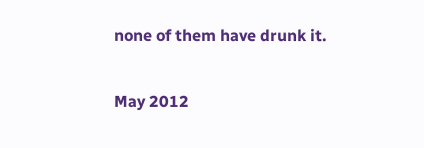none of them have drunk it.


May 2012